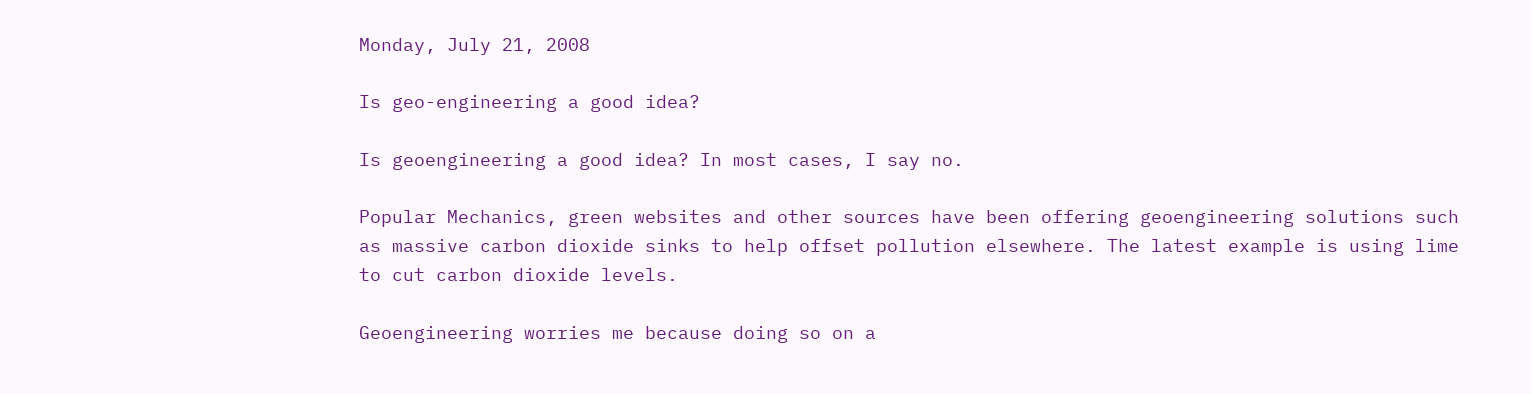Monday, July 21, 2008

Is geo-engineering a good idea?

Is geoengineering a good idea? In most cases, I say no.

Popular Mechanics, green websites and other sources have been offering geoengineering solutions such as massive carbon dioxide sinks to help offset pollution elsewhere. The latest example is using lime to cut carbon dioxide levels.

Geoengineering worries me because doing so on a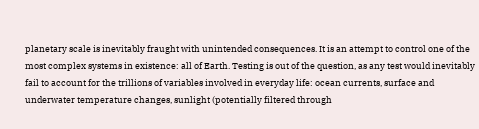planetary scale is inevitably fraught with unintended consequences. It is an attempt to control one of the most complex systems in existence: all of Earth. Testing is out of the question, as any test would inevitably fail to account for the trillions of variables involved in everyday life: ocean currents, surface and underwater temperature changes, sunlight (potentially filtered through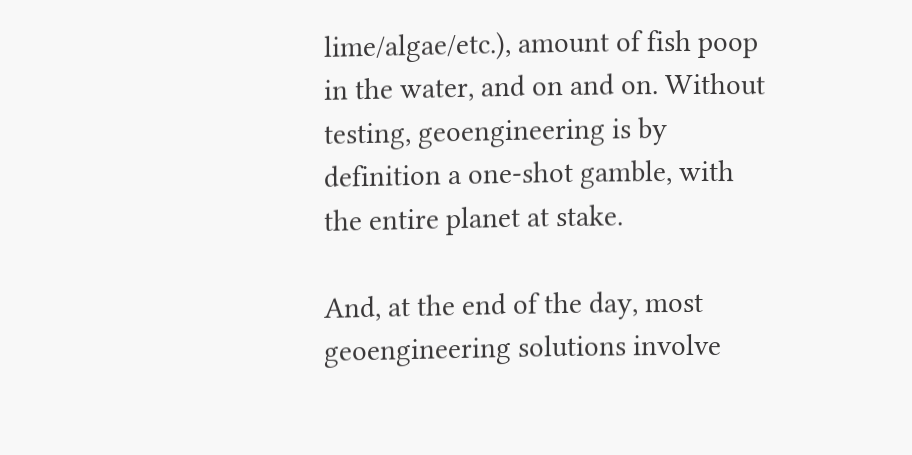lime/algae/etc.), amount of fish poop in the water, and on and on. Without testing, geoengineering is by definition a one-shot gamble, with the entire planet at stake.

And, at the end of the day, most geoengineering solutions involve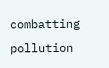combatting pollution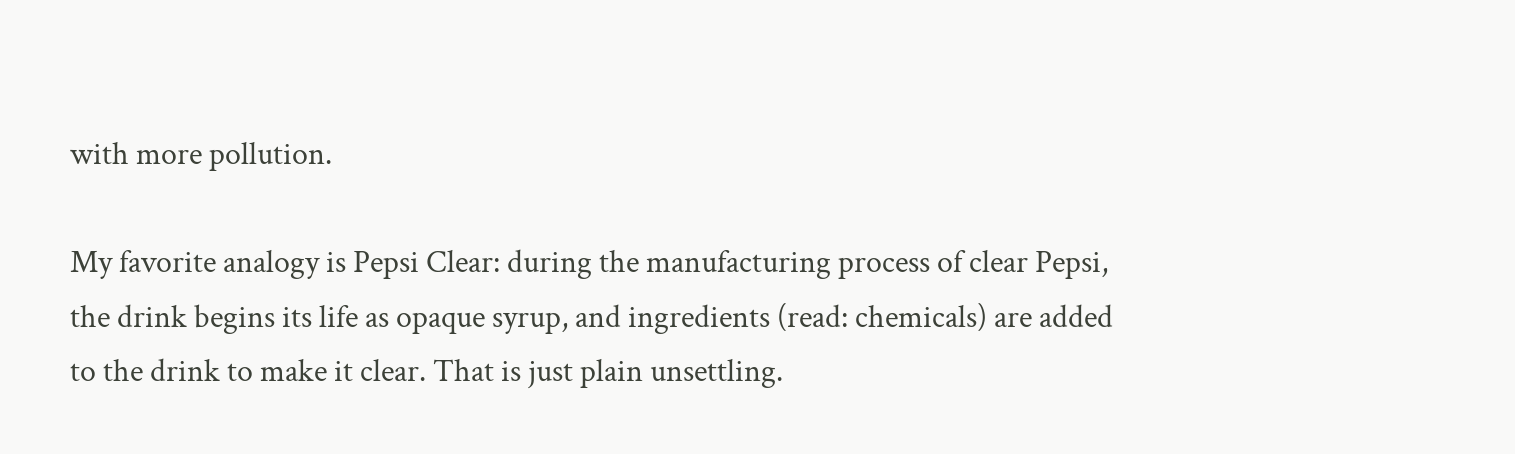with more pollution.

My favorite analogy is Pepsi Clear: during the manufacturing process of clear Pepsi, the drink begins its life as opaque syrup, and ingredients (read: chemicals) are added to the drink to make it clear. That is just plain unsettling.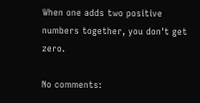When one adds two positive numbers together, you don't get zero.

No comments: